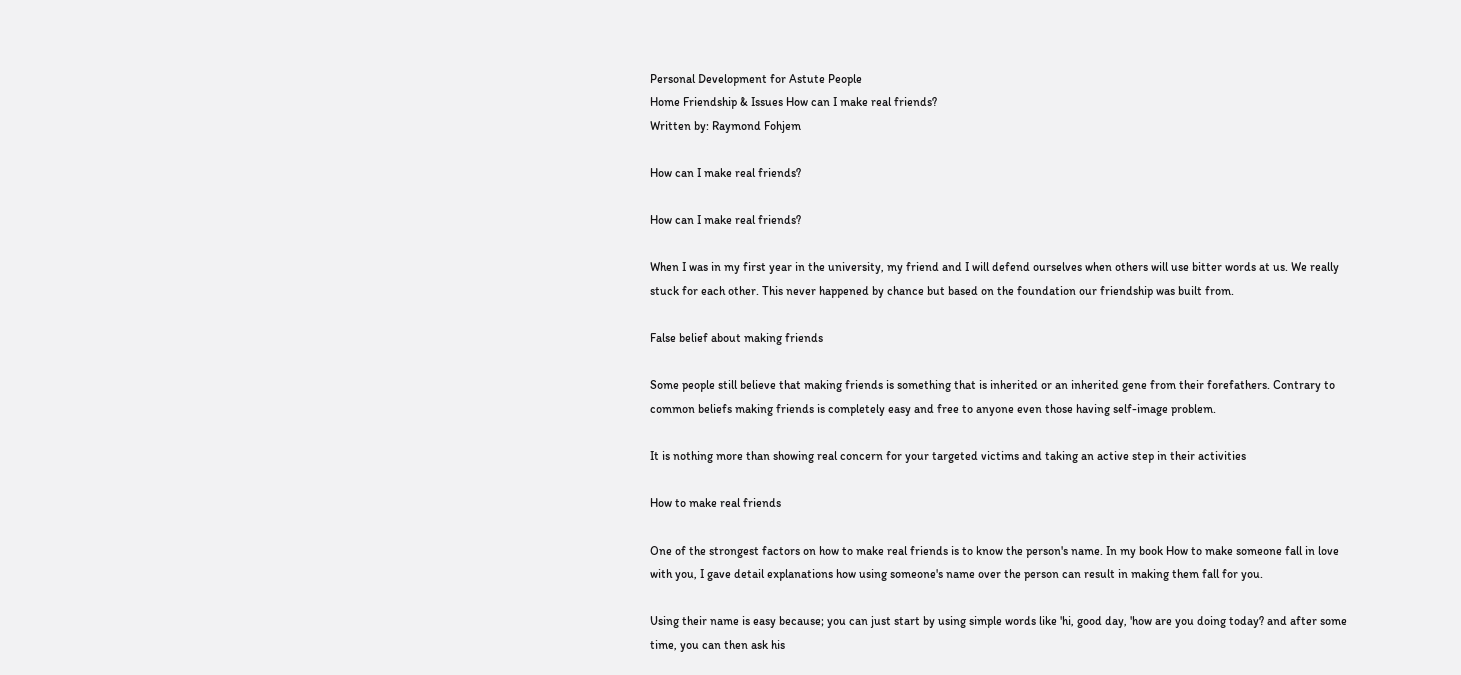Personal Development for Astute People
Home Friendship & Issues How can I make real friends?
Written by: Raymond Fohjem

How can I make real friends?

How can I make real friends?

When I was in my first year in the university, my friend and I will defend ourselves when others will use bitter words at us. We really stuck for each other. This never happened by chance but based on the foundation our friendship was built from.

False belief about making friends

Some people still believe that making friends is something that is inherited or an inherited gene from their forefathers. Contrary to common beliefs making friends is completely easy and free to anyone even those having self-image problem.

It is nothing more than showing real concern for your targeted victims and taking an active step in their activities

How to make real friends

One of the strongest factors on how to make real friends is to know the person's name. In my book How to make someone fall in love with you, I gave detail explanations how using someone's name over the person can result in making them fall for you.

Using their name is easy because; you can just start by using simple words like 'hi, good day, 'how are you doing today? and after some time, you can then ask his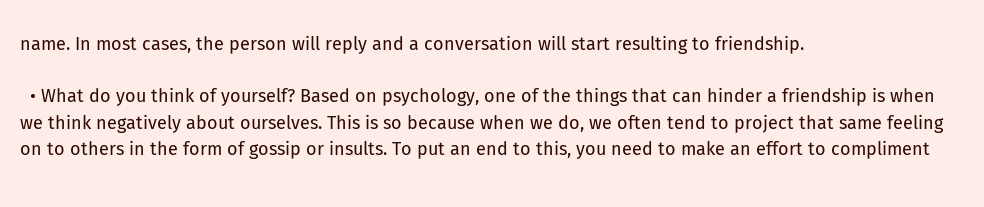name. In most cases, the person will reply and a conversation will start resulting to friendship.

  • What do you think of yourself? Based on psychology, one of the things that can hinder a friendship is when we think negatively about ourselves. This is so because when we do, we often tend to project that same feeling on to others in the form of gossip or insults. To put an end to this, you need to make an effort to compliment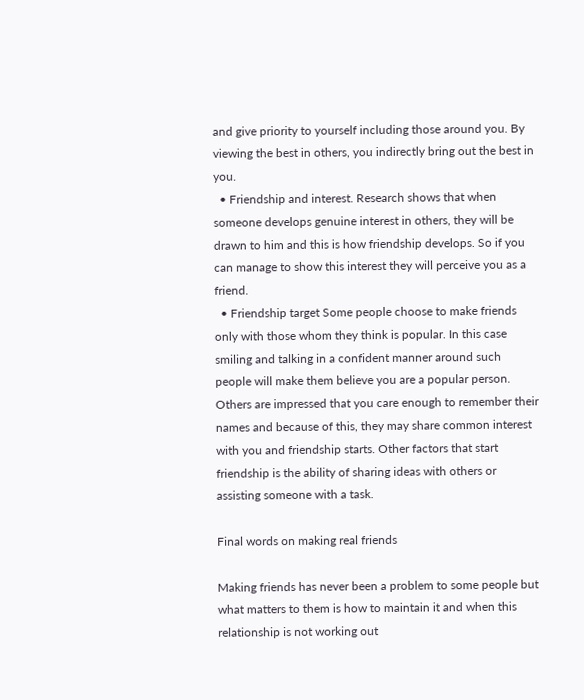and give priority to yourself including those around you. By viewing the best in others, you indirectly bring out the best in you.
  • Friendship and interest. Research shows that when someone develops genuine interest in others, they will be drawn to him and this is how friendship develops. So if you can manage to show this interest they will perceive you as a friend.
  • Friendship target Some people choose to make friends only with those whom they think is popular. In this case smiling and talking in a confident manner around such people will make them believe you are a popular person. Others are impressed that you care enough to remember their names and because of this, they may share common interest with you and friendship starts. Other factors that start friendship is the ability of sharing ideas with others or assisting someone with a task.

Final words on making real friends

Making friends has never been a problem to some people but what matters to them is how to maintain it and when this relationship is not working out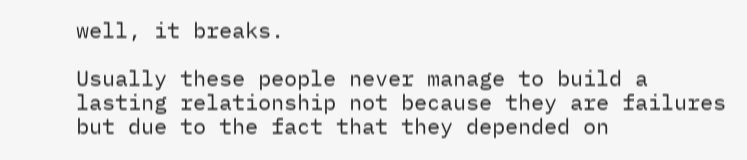well, it breaks.

Usually these people never manage to build a lasting relationship not because they are failures but due to the fact that they depended on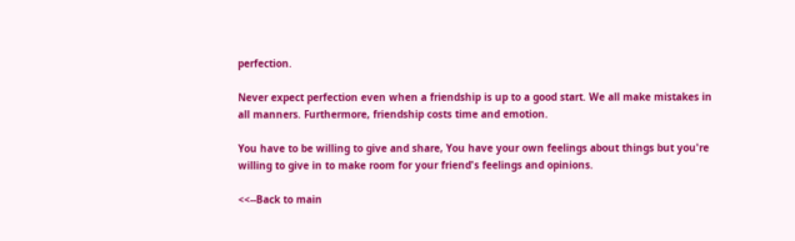perfection.

Never expect perfection even when a friendship is up to a good start. We all make mistakes in all manners. Furthermore, friendship costs time and emotion.

You have to be willing to give and share, You have your own feelings about things but you're willing to give in to make room for your friend's feelings and opinions.

<<--Back to main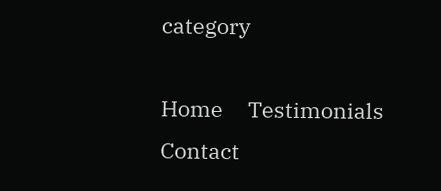category

Home     Testimonials     Contact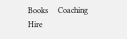Books     Coaching     Hire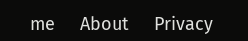me     About     Privacy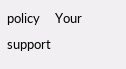policy     Your support